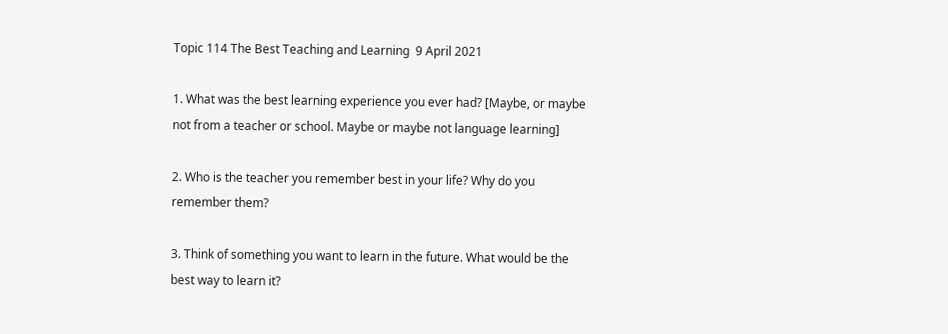Topic 114 The Best Teaching and Learning  9 April 2021

1. What was the best learning experience you ever had? [Maybe, or maybe not from a teacher or school. Maybe or maybe not language learning]

2. Who is the teacher you remember best in your life? Why do you remember them?

3. Think of something you want to learn in the future. What would be the best way to learn it?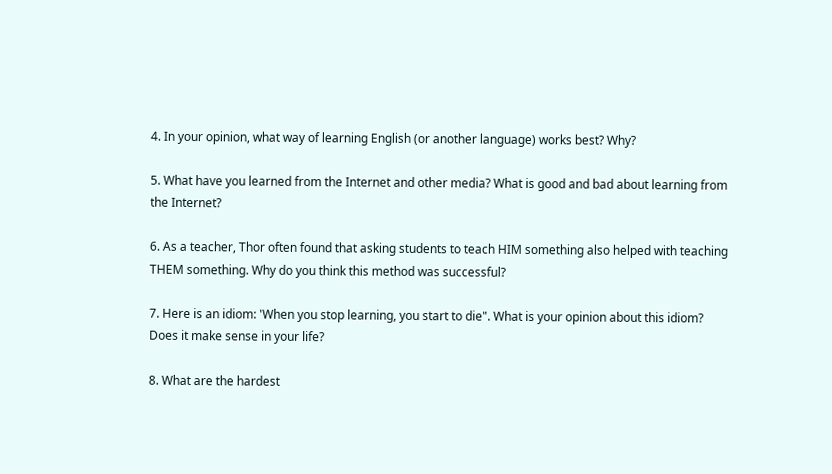4. In your opinion, what way of learning English (or another language) works best? Why?

5. What have you learned from the Internet and other media? What is good and bad about learning from the Internet?

6. As a teacher, Thor often found that asking students to teach HIM something also helped with teaching THEM something. Why do you think this method was successful?

7. Here is an idiom: 'When you stop learning, you start to die". What is your opinion about this idiom? Does it make sense in your life?

8. What are the hardest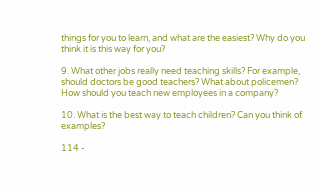things for you to learn, and what are the easiest? Why do you think it is this way for you?

9. What other jobs really need teaching skills? For example, should doctors be good teachers? What about policemen? How should you teach new employees in a company?

10. What is the best way to teach children? Can you think of examples?

114 -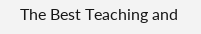The Best Teaching and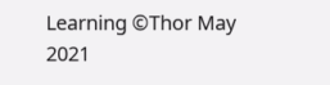Learning ©Thor May 2021